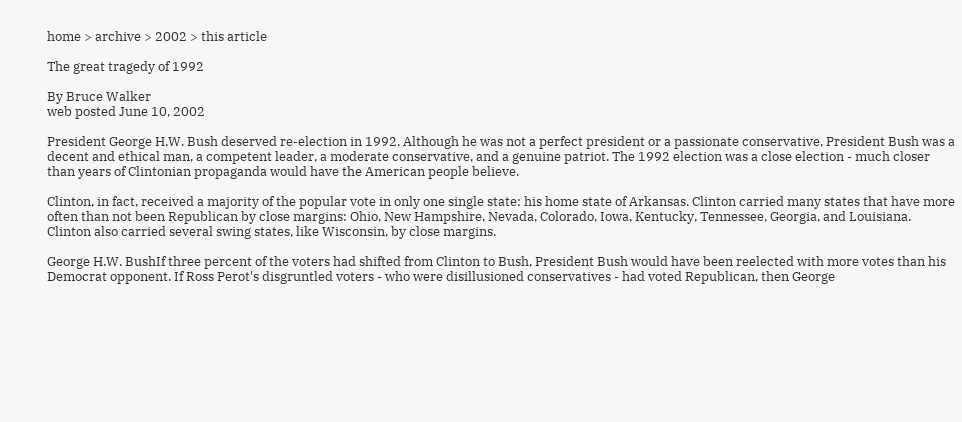home > archive > 2002 > this article

The great tragedy of 1992

By Bruce Walker
web posted June 10, 2002

President George H.W. Bush deserved re-election in 1992. Although he was not a perfect president or a passionate conservative, President Bush was a decent and ethical man, a competent leader, a moderate conservative, and a genuine patriot. The 1992 election was a close election - much closer than years of Clintonian propaganda would have the American people believe.

Clinton, in fact, received a majority of the popular vote in only one single state: his home state of Arkansas. Clinton carried many states that have more often than not been Republican by close margins: Ohio, New Hampshire, Nevada, Colorado, Iowa, Kentucky, Tennessee, Georgia, and Louisiana. Clinton also carried several swing states, like Wisconsin, by close margins.

George H.W. BushIf three percent of the voters had shifted from Clinton to Bush, President Bush would have been reelected with more votes than his Democrat opponent. If Ross Perot's disgruntled voters - who were disillusioned conservatives - had voted Republican, then George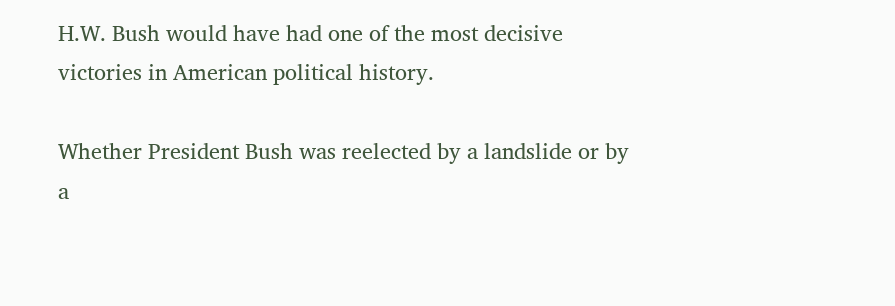H.W. Bush would have had one of the most decisive victories in American political history.

Whether President Bush was reelected by a landslide or by a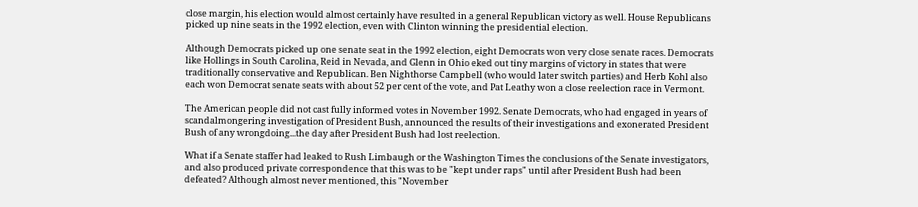close margin, his election would almost certainly have resulted in a general Republican victory as well. House Republicans picked up nine seats in the 1992 election, even with Clinton winning the presidential election.

Although Democrats picked up one senate seat in the 1992 election, eight Democrats won very close senate races. Democrats like Hollings in South Carolina, Reid in Nevada, and Glenn in Ohio eked out tiny margins of victory in states that were traditionally conservative and Republican. Ben Nighthorse Campbell (who would later switch parties) and Herb Kohl also each won Democrat senate seats with about 52 per cent of the vote, and Pat Leathy won a close reelection race in Vermont.

The American people did not cast fully informed votes in November 1992. Senate Democrats, who had engaged in years of scandalmongering investigation of President Bush, announced the results of their investigations and exonerated President Bush of any wrongdoing...the day after President Bush had lost reelection.

What if a Senate staffer had leaked to Rush Limbaugh or the Washington Times the conclusions of the Senate investigators, and also produced private correspondence that this was to be "kept under raps" until after President Bush had been defeated? Although almost never mentioned, this "November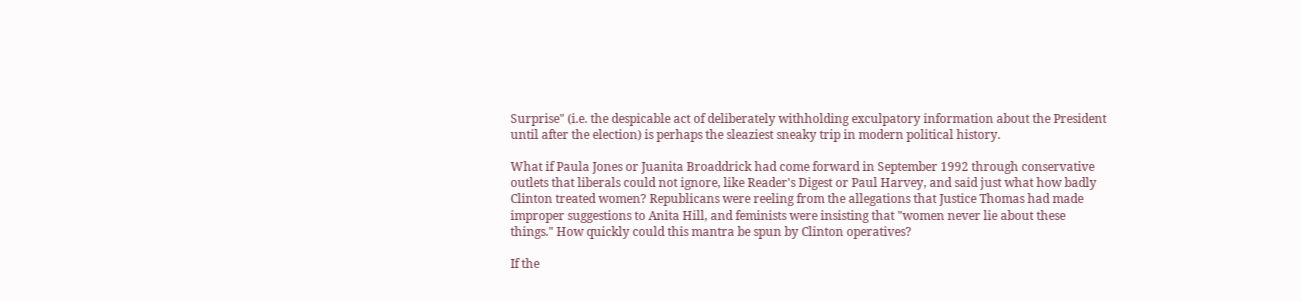Surprise" (i.e. the despicable act of deliberately withholding exculpatory information about the President until after the election) is perhaps the sleaziest sneaky trip in modern political history.

What if Paula Jones or Juanita Broaddrick had come forward in September 1992 through conservative outlets that liberals could not ignore, like Reader's Digest or Paul Harvey, and said just what how badly Clinton treated women? Republicans were reeling from the allegations that Justice Thomas had made improper suggestions to Anita Hill, and feminists were insisting that "women never lie about these things." How quickly could this mantra be spun by Clinton operatives?

If the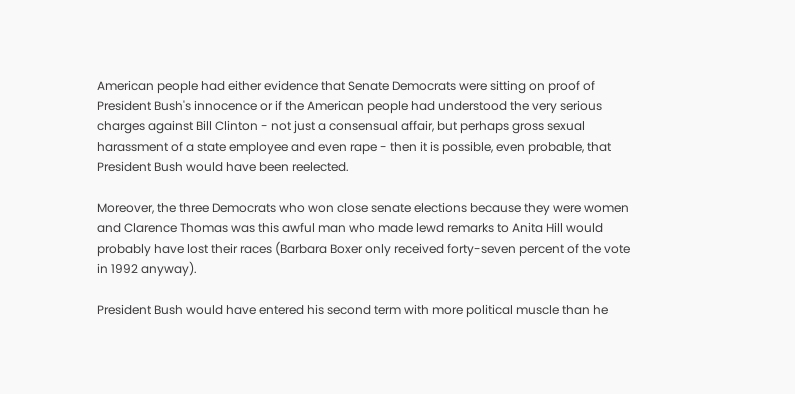American people had either evidence that Senate Democrats were sitting on proof of President Bush's innocence or if the American people had understood the very serious charges against Bill Clinton - not just a consensual affair, but perhaps gross sexual harassment of a state employee and even rape - then it is possible, even probable, that President Bush would have been reelected.

Moreover, the three Democrats who won close senate elections because they were women and Clarence Thomas was this awful man who made lewd remarks to Anita Hill would probably have lost their races (Barbara Boxer only received forty-seven percent of the vote in 1992 anyway).

President Bush would have entered his second term with more political muscle than he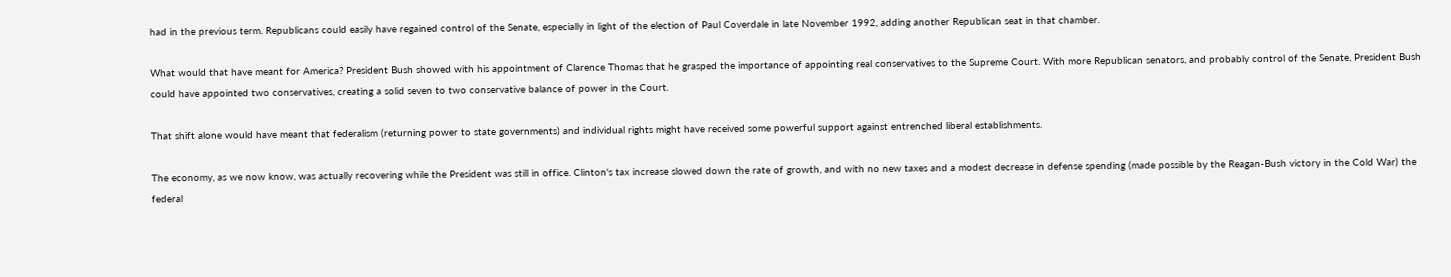had in the previous term. Republicans could easily have regained control of the Senate, especially in light of the election of Paul Coverdale in late November 1992, adding another Republican seat in that chamber.

What would that have meant for America? President Bush showed with his appointment of Clarence Thomas that he grasped the importance of appointing real conservatives to the Supreme Court. With more Republican senators, and probably control of the Senate, President Bush could have appointed two conservatives, creating a solid seven to two conservative balance of power in the Court.

That shift alone would have meant that federalism (returning power to state governments) and individual rights might have received some powerful support against entrenched liberal establishments.

The economy, as we now know, was actually recovering while the President was still in office. Clinton's tax increase slowed down the rate of growth, and with no new taxes and a modest decrease in defense spending (made possible by the Reagan-Bush victory in the Cold War) the federal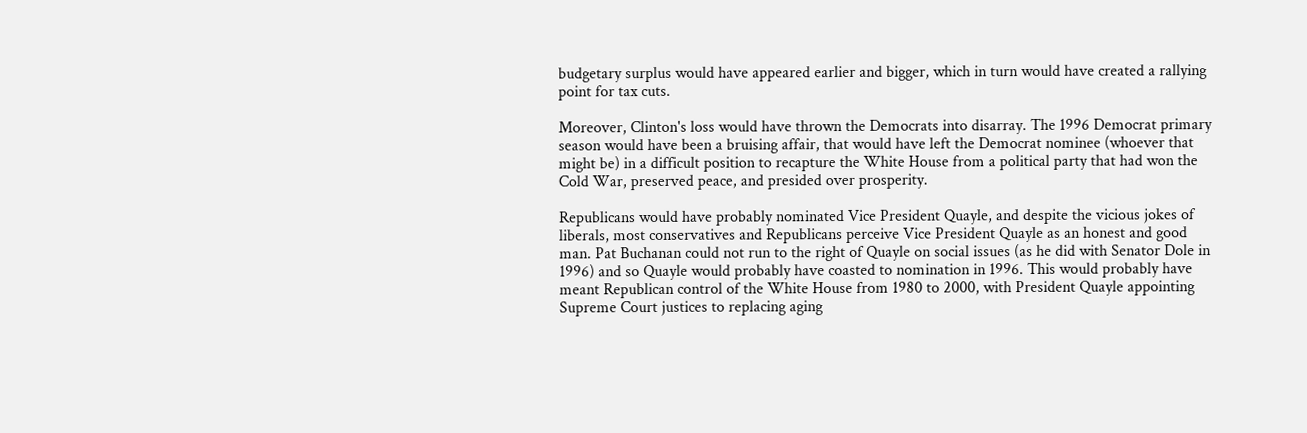budgetary surplus would have appeared earlier and bigger, which in turn would have created a rallying point for tax cuts.

Moreover, Clinton's loss would have thrown the Democrats into disarray. The 1996 Democrat primary season would have been a bruising affair, that would have left the Democrat nominee (whoever that might be) in a difficult position to recapture the White House from a political party that had won the Cold War, preserved peace, and presided over prosperity.

Republicans would have probably nominated Vice President Quayle, and despite the vicious jokes of liberals, most conservatives and Republicans perceive Vice President Quayle as an honest and good man. Pat Buchanan could not run to the right of Quayle on social issues (as he did with Senator Dole in 1996) and so Quayle would probably have coasted to nomination in 1996. This would probably have meant Republican control of the White House from 1980 to 2000, with President Quayle appointing Supreme Court justices to replacing aging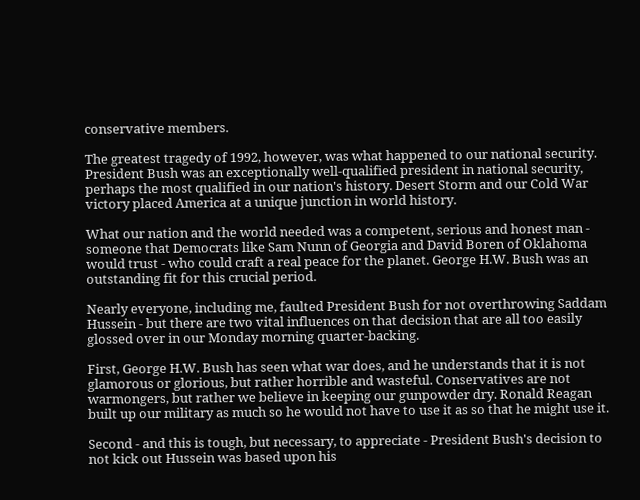conservative members.

The greatest tragedy of 1992, however, was what happened to our national security. President Bush was an exceptionally well-qualified president in national security, perhaps the most qualified in our nation's history. Desert Storm and our Cold War victory placed America at a unique junction in world history.

What our nation and the world needed was a competent, serious and honest man - someone that Democrats like Sam Nunn of Georgia and David Boren of Oklahoma would trust - who could craft a real peace for the planet. George H.W. Bush was an outstanding fit for this crucial period.

Nearly everyone, including me, faulted President Bush for not overthrowing Saddam Hussein - but there are two vital influences on that decision that are all too easily glossed over in our Monday morning quarter-backing.

First, George H.W. Bush has seen what war does, and he understands that it is not glamorous or glorious, but rather horrible and wasteful. Conservatives are not warmongers, but rather we believe in keeping our gunpowder dry. Ronald Reagan built up our military as much so he would not have to use it as so that he might use it.

Second - and this is tough, but necessary, to appreciate - President Bush's decision to not kick out Hussein was based upon his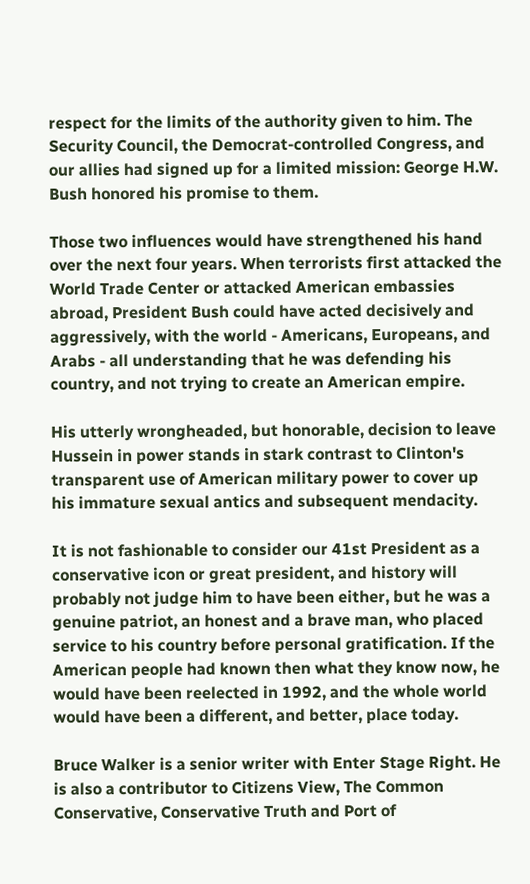respect for the limits of the authority given to him. The Security Council, the Democrat-controlled Congress, and our allies had signed up for a limited mission: George H.W. Bush honored his promise to them.

Those two influences would have strengthened his hand over the next four years. When terrorists first attacked the World Trade Center or attacked American embassies abroad, President Bush could have acted decisively and aggressively, with the world - Americans, Europeans, and Arabs - all understanding that he was defending his country, and not trying to create an American empire.

His utterly wrongheaded, but honorable, decision to leave Hussein in power stands in stark contrast to Clinton's transparent use of American military power to cover up his immature sexual antics and subsequent mendacity.

It is not fashionable to consider our 41st President as a conservative icon or great president, and history will probably not judge him to have been either, but he was a genuine patriot, an honest and a brave man, who placed service to his country before personal gratification. If the American people had known then what they know now, he would have been reelected in 1992, and the whole world would have been a different, and better, place today.

Bruce Walker is a senior writer with Enter Stage Right. He is also a contributor to Citizens View, The Common Conservative, Conservative Truth and Port of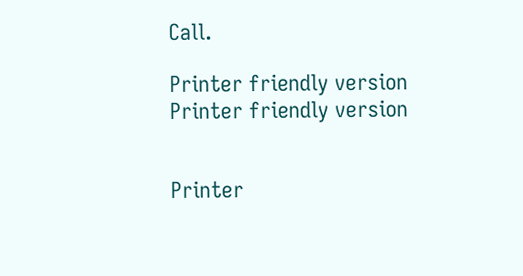Call.

Printer friendly version
Printer friendly version


Printer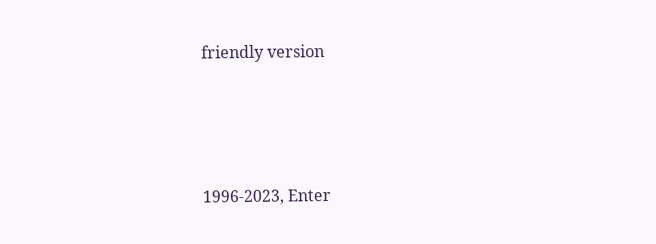friendly version






1996-2023, Enter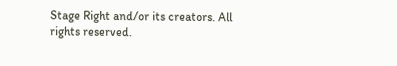Stage Right and/or its creators. All rights reserved.